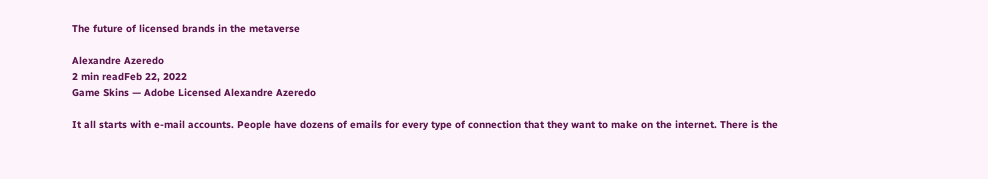The future of licensed brands in the metaverse

Alexandre Azeredo
2 min readFeb 22, 2022
Game Skins — Adobe Licensed Alexandre Azeredo

It all starts with e-mail accounts. People have dozens of emails for every type of connection that they want to make on the internet. There is the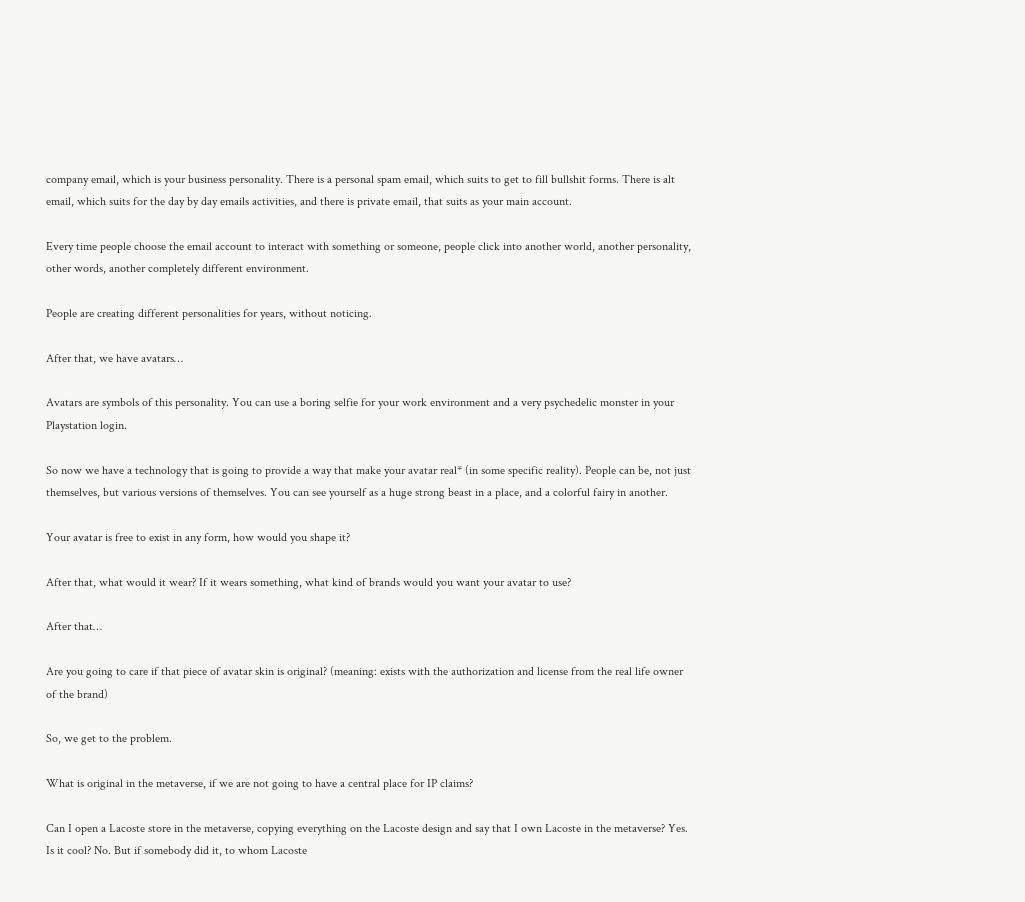company email, which is your business personality. There is a personal spam email, which suits to get to fill bullshit forms. There is alt email, which suits for the day by day emails activities, and there is private email, that suits as your main account.

Every time people choose the email account to interact with something or someone, people click into another world, another personality, other words, another completely different environment.

People are creating different personalities for years, without noticing.

After that, we have avatars…

Avatars are symbols of this personality. You can use a boring selfie for your work environment and a very psychedelic monster in your Playstation login.

So now we have a technology that is going to provide a way that make your avatar real* (in some specific reality). People can be, not just themselves, but various versions of themselves. You can see yourself as a huge strong beast in a place, and a colorful fairy in another.

Your avatar is free to exist in any form, how would you shape it?

After that, what would it wear? If it wears something, what kind of brands would you want your avatar to use?

After that…

Are you going to care if that piece of avatar skin is original? (meaning: exists with the authorization and license from the real life owner of the brand)

So, we get to the problem.

What is original in the metaverse, if we are not going to have a central place for IP claims?

Can I open a Lacoste store in the metaverse, copying everything on the Lacoste design and say that I own Lacoste in the metaverse? Yes. Is it cool? No. But if somebody did it, to whom Lacoste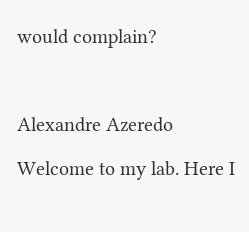would complain?



Alexandre Azeredo

Welcome to my lab. Here I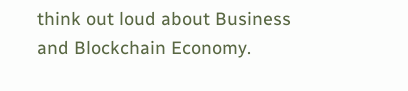think out loud about Business and Blockchain Economy.